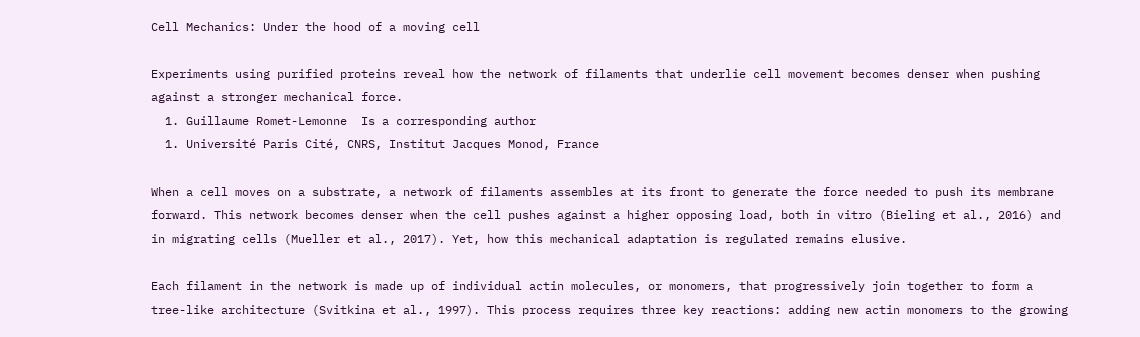Cell Mechanics: Under the hood of a moving cell

Experiments using purified proteins reveal how the network of filaments that underlie cell movement becomes denser when pushing against a stronger mechanical force.
  1. Guillaume Romet-Lemonne  Is a corresponding author
  1. Université Paris Cité, CNRS, Institut Jacques Monod, France

When a cell moves on a substrate, a network of filaments assembles at its front to generate the force needed to push its membrane forward. This network becomes denser when the cell pushes against a higher opposing load, both in vitro (Bieling et al., 2016) and in migrating cells (Mueller et al., 2017). Yet, how this mechanical adaptation is regulated remains elusive.

Each filament in the network is made up of individual actin molecules, or monomers, that progressively join together to form a tree-like architecture (Svitkina et al., 1997). This process requires three key reactions: adding new actin monomers to the growing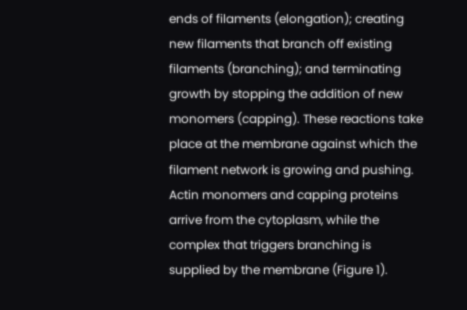ends of filaments (elongation); creating new filaments that branch off existing filaments (branching); and terminating growth by stopping the addition of new monomers (capping). These reactions take place at the membrane against which the filament network is growing and pushing. Actin monomers and capping proteins arrive from the cytoplasm, while the complex that triggers branching is supplied by the membrane (Figure 1).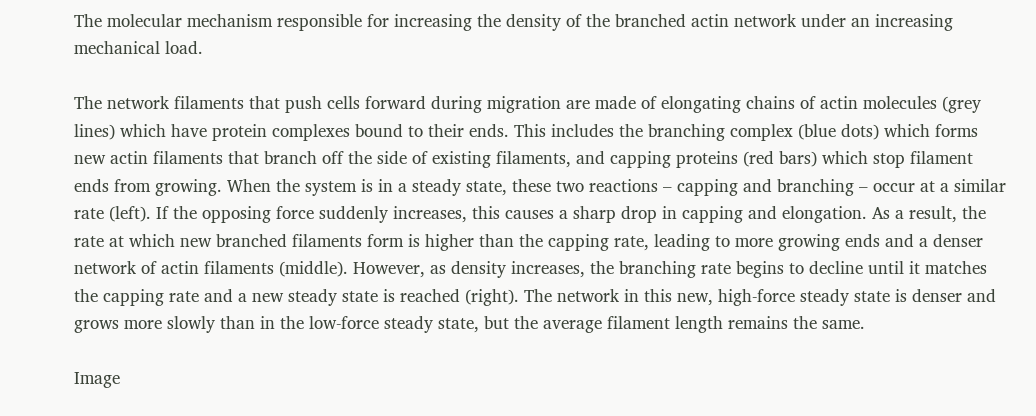The molecular mechanism responsible for increasing the density of the branched actin network under an increasing mechanical load.

The network filaments that push cells forward during migration are made of elongating chains of actin molecules (grey lines) which have protein complexes bound to their ends. This includes the branching complex (blue dots) which forms new actin filaments that branch off the side of existing filaments, and capping proteins (red bars) which stop filament ends from growing. When the system is in a steady state, these two reactions – capping and branching – occur at a similar rate (left). If the opposing force suddenly increases, this causes a sharp drop in capping and elongation. As a result, the rate at which new branched filaments form is higher than the capping rate, leading to more growing ends and a denser network of actin filaments (middle). However, as density increases, the branching rate begins to decline until it matches the capping rate and a new steady state is reached (right). The network in this new, high-force steady state is denser and grows more slowly than in the low-force steady state, but the average filament length remains the same.

Image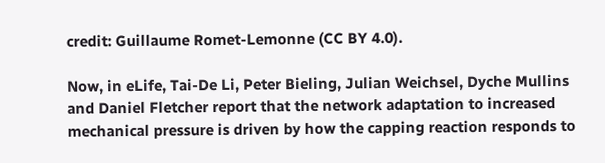credit: Guillaume Romet-Lemonne (CC BY 4.0).

Now, in eLife, Tai-De Li, Peter Bieling, Julian Weichsel, Dyche Mullins and Daniel Fletcher report that the network adaptation to increased mechanical pressure is driven by how the capping reaction responds to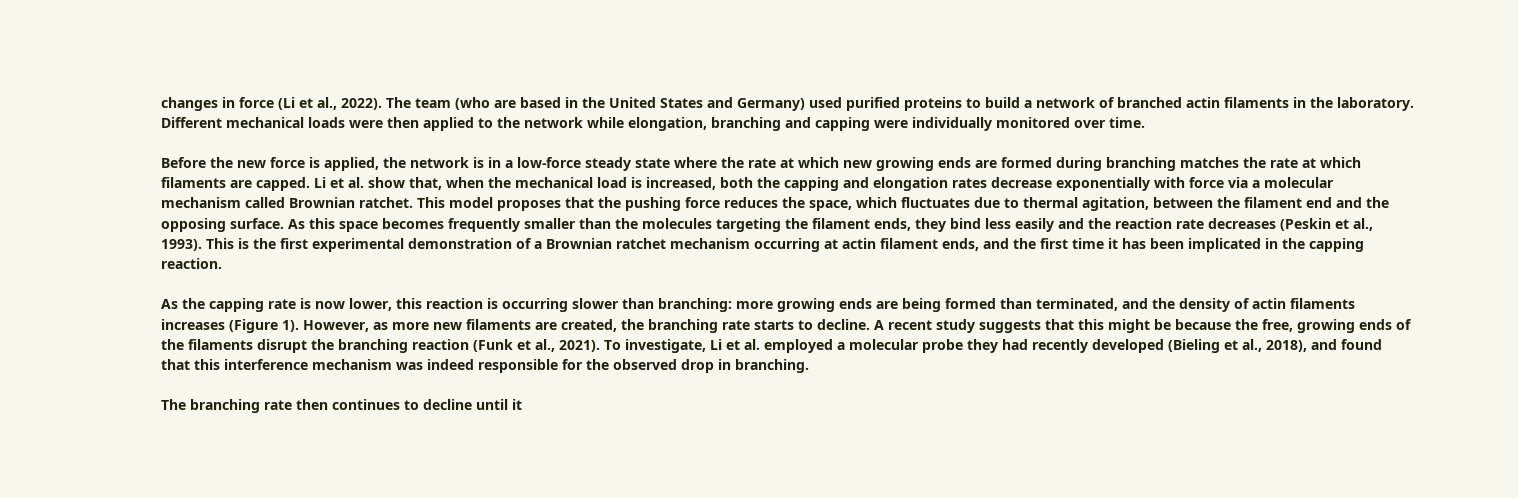changes in force (Li et al., 2022). The team (who are based in the United States and Germany) used purified proteins to build a network of branched actin filaments in the laboratory. Different mechanical loads were then applied to the network while elongation, branching and capping were individually monitored over time.

Before the new force is applied, the network is in a low-force steady state where the rate at which new growing ends are formed during branching matches the rate at which filaments are capped. Li et al. show that, when the mechanical load is increased, both the capping and elongation rates decrease exponentially with force via a molecular mechanism called Brownian ratchet. This model proposes that the pushing force reduces the space, which fluctuates due to thermal agitation, between the filament end and the opposing surface. As this space becomes frequently smaller than the molecules targeting the filament ends, they bind less easily and the reaction rate decreases (Peskin et al., 1993). This is the first experimental demonstration of a Brownian ratchet mechanism occurring at actin filament ends, and the first time it has been implicated in the capping reaction.

As the capping rate is now lower, this reaction is occurring slower than branching: more growing ends are being formed than terminated, and the density of actin filaments increases (Figure 1). However, as more new filaments are created, the branching rate starts to decline. A recent study suggests that this might be because the free, growing ends of the filaments disrupt the branching reaction (Funk et al., 2021). To investigate, Li et al. employed a molecular probe they had recently developed (Bieling et al., 2018), and found that this interference mechanism was indeed responsible for the observed drop in branching.

The branching rate then continues to decline until it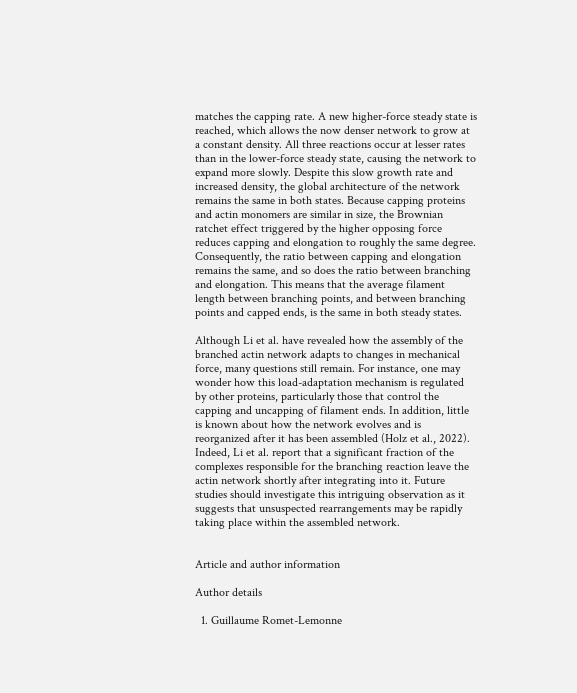matches the capping rate. A new higher-force steady state is reached, which allows the now denser network to grow at a constant density. All three reactions occur at lesser rates than in the lower-force steady state, causing the network to expand more slowly. Despite this slow growth rate and increased density, the global architecture of the network remains the same in both states. Because capping proteins and actin monomers are similar in size, the Brownian ratchet effect triggered by the higher opposing force reduces capping and elongation to roughly the same degree. Consequently, the ratio between capping and elongation remains the same, and so does the ratio between branching and elongation. This means that the average filament length between branching points, and between branching points and capped ends, is the same in both steady states.

Although Li et al. have revealed how the assembly of the branched actin network adapts to changes in mechanical force, many questions still remain. For instance, one may wonder how this load-adaptation mechanism is regulated by other proteins, particularly those that control the capping and uncapping of filament ends. In addition, little is known about how the network evolves and is reorganized after it has been assembled (Holz et al., 2022). Indeed, Li et al. report that a significant fraction of the complexes responsible for the branching reaction leave the actin network shortly after integrating into it. Future studies should investigate this intriguing observation as it suggests that unsuspected rearrangements may be rapidly taking place within the assembled network.


Article and author information

Author details

  1. Guillaume Romet-Lemonne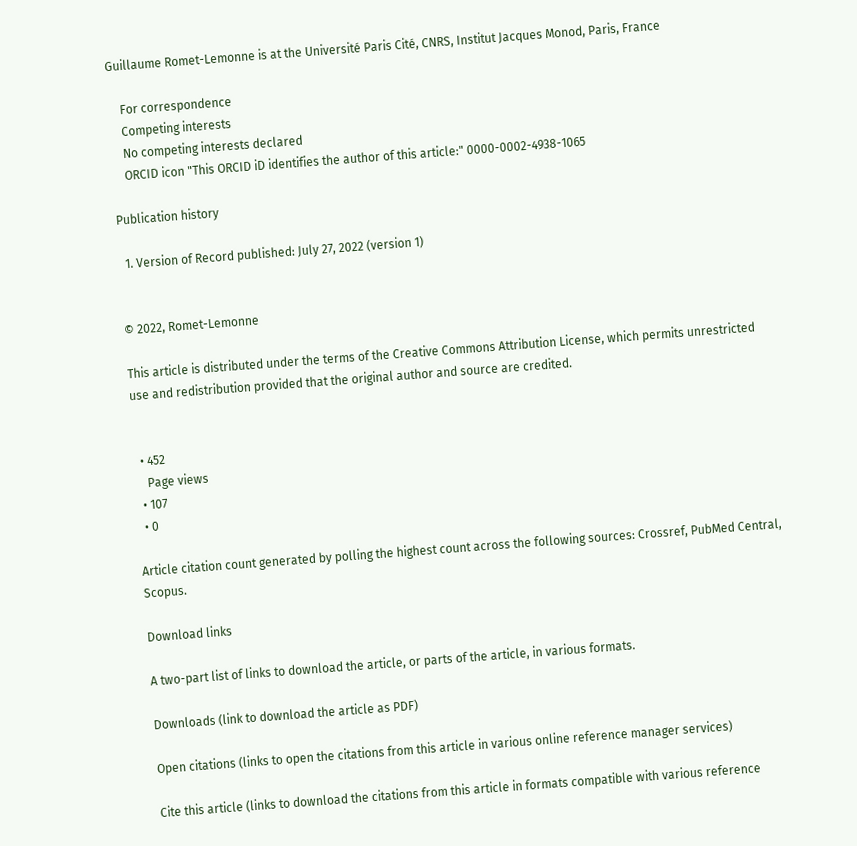Guillaume Romet-Lemonne is at the Université Paris Cité, CNRS, Institut Jacques Monod, Paris, France

    For correspondence
    Competing interests
    No competing interests declared
    ORCID icon "This ORCID iD identifies the author of this article:" 0000-0002-4938-1065

Publication history

  1. Version of Record published: July 27, 2022 (version 1)


© 2022, Romet-Lemonne

This article is distributed under the terms of the Creative Commons Attribution License, which permits unrestricted use and redistribution provided that the original author and source are credited.


  • 452
    Page views
  • 107
  • 0

Article citation count generated by polling the highest count across the following sources: Crossref, PubMed Central, Scopus.

Download links

A two-part list of links to download the article, or parts of the article, in various formats.

Downloads (link to download the article as PDF)

Open citations (links to open the citations from this article in various online reference manager services)

Cite this article (links to download the citations from this article in formats compatible with various reference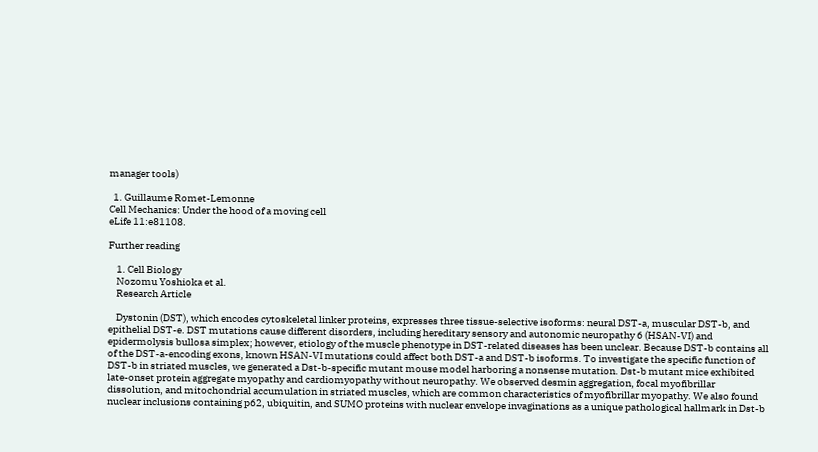manager tools)

  1. Guillaume Romet-Lemonne
Cell Mechanics: Under the hood of a moving cell
eLife 11:e81108.

Further reading

    1. Cell Biology
    Nozomu Yoshioka et al.
    Research Article

    Dystonin (DST), which encodes cytoskeletal linker proteins, expresses three tissue-selective isoforms: neural DST-a, muscular DST-b, and epithelial DST-e. DST mutations cause different disorders, including hereditary sensory and autonomic neuropathy 6 (HSAN-VI) and epidermolysis bullosa simplex; however, etiology of the muscle phenotype in DST-related diseases has been unclear. Because DST-b contains all of the DST-a-encoding exons, known HSAN-VI mutations could affect both DST-a and DST-b isoforms. To investigate the specific function of DST-b in striated muscles, we generated a Dst-b-specific mutant mouse model harboring a nonsense mutation. Dst-b mutant mice exhibited late-onset protein aggregate myopathy and cardiomyopathy without neuropathy. We observed desmin aggregation, focal myofibrillar dissolution, and mitochondrial accumulation in striated muscles, which are common characteristics of myofibrillar myopathy. We also found nuclear inclusions containing p62, ubiquitin, and SUMO proteins with nuclear envelope invaginations as a unique pathological hallmark in Dst-b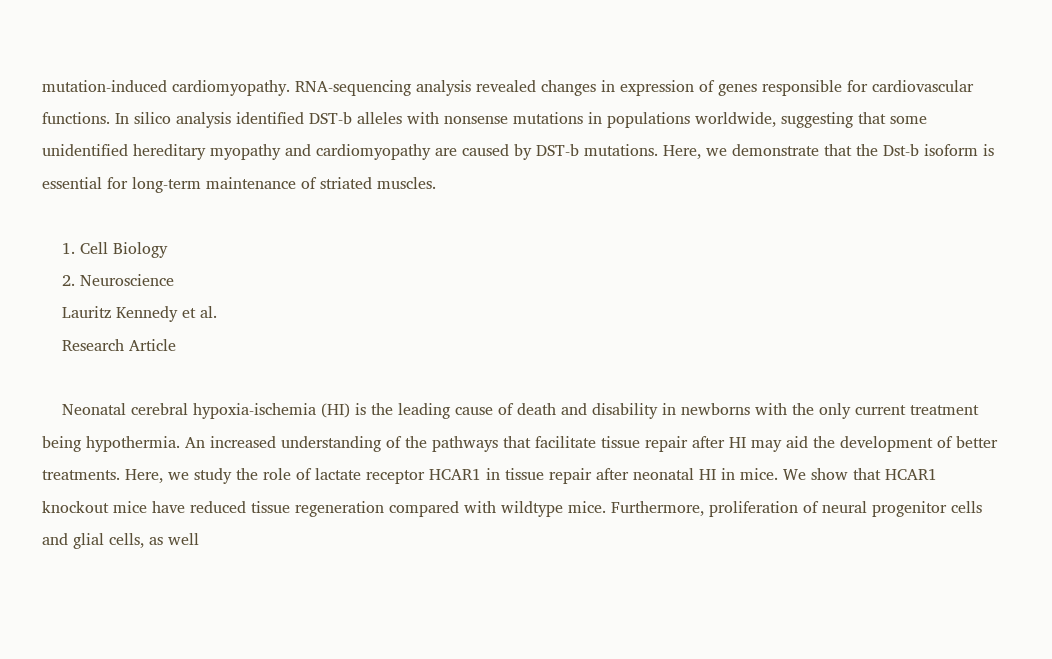mutation-induced cardiomyopathy. RNA-sequencing analysis revealed changes in expression of genes responsible for cardiovascular functions. In silico analysis identified DST-b alleles with nonsense mutations in populations worldwide, suggesting that some unidentified hereditary myopathy and cardiomyopathy are caused by DST-b mutations. Here, we demonstrate that the Dst-b isoform is essential for long-term maintenance of striated muscles.

    1. Cell Biology
    2. Neuroscience
    Lauritz Kennedy et al.
    Research Article

    Neonatal cerebral hypoxia-ischemia (HI) is the leading cause of death and disability in newborns with the only current treatment being hypothermia. An increased understanding of the pathways that facilitate tissue repair after HI may aid the development of better treatments. Here, we study the role of lactate receptor HCAR1 in tissue repair after neonatal HI in mice. We show that HCAR1 knockout mice have reduced tissue regeneration compared with wildtype mice. Furthermore, proliferation of neural progenitor cells and glial cells, as well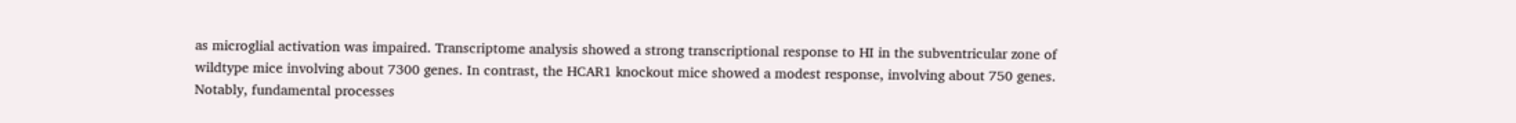as microglial activation was impaired. Transcriptome analysis showed a strong transcriptional response to HI in the subventricular zone of wildtype mice involving about 7300 genes. In contrast, the HCAR1 knockout mice showed a modest response, involving about 750 genes. Notably, fundamental processes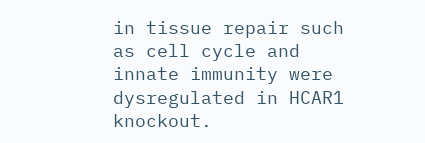in tissue repair such as cell cycle and innate immunity were dysregulated in HCAR1 knockout.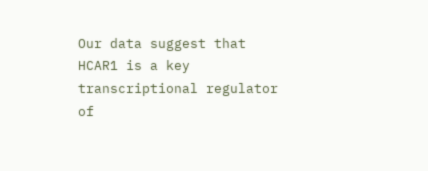Our data suggest that HCAR1 is a key transcriptional regulator of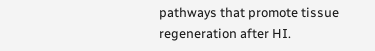pathways that promote tissue regeneration after HI.